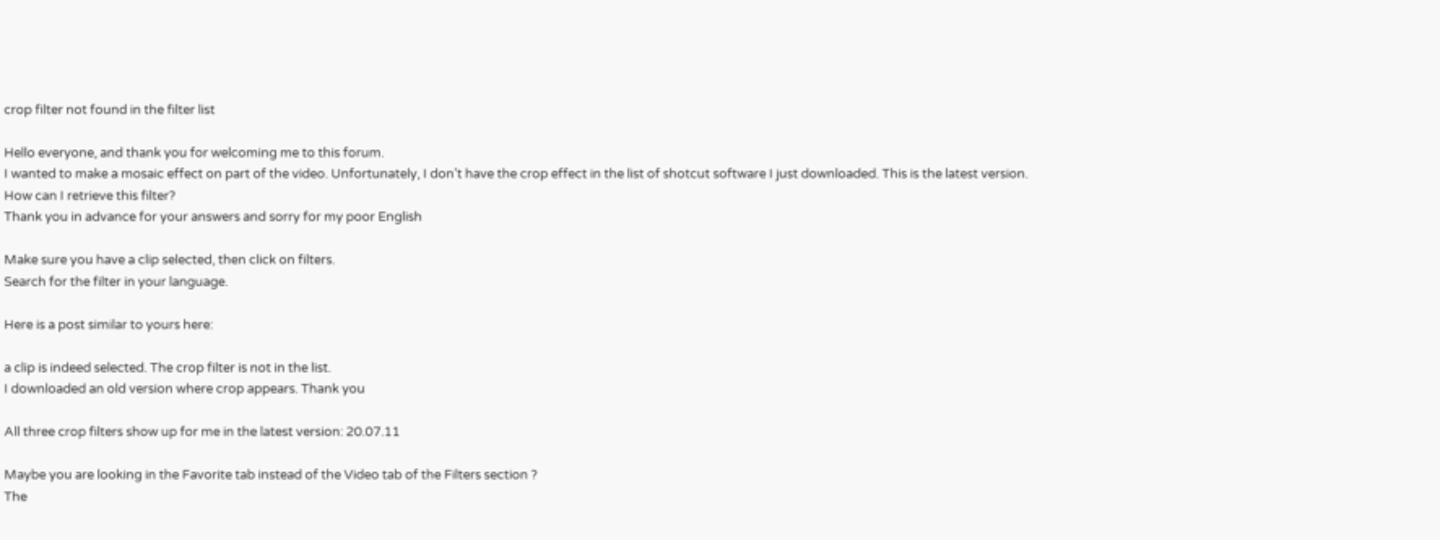crop filter not found in the filter list

Hello everyone, and thank you for welcoming me to this forum.
I wanted to make a mosaic effect on part of the video. Unfortunately, I don’t have the crop effect in the list of shotcut software I just downloaded. This is the latest version.
How can I retrieve this filter?
Thank you in advance for your answers and sorry for my poor English

Make sure you have a clip selected, then click on filters.
Search for the filter in your language.

Here is a post similar to yours here:

a clip is indeed selected. The crop filter is not in the list.
I downloaded an old version where crop appears. Thank you

All three crop filters show up for me in the latest version: 20.07.11

Maybe you are looking in the Favorite tab instead of the Video tab of the Filters section ?
The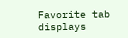Favorite tab displays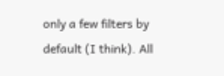only a few filters by default (I think). All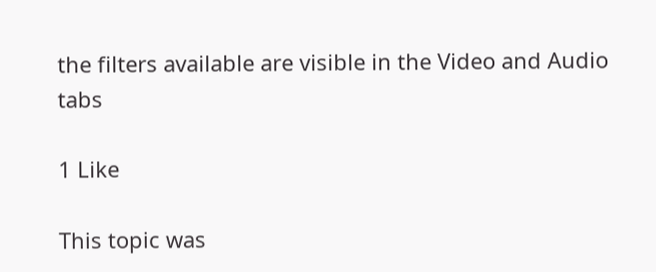the filters available are visible in the Video and Audio tabs

1 Like

This topic was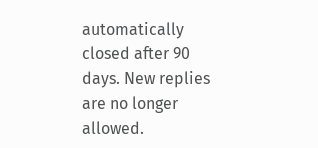automatically closed after 90 days. New replies are no longer allowed.